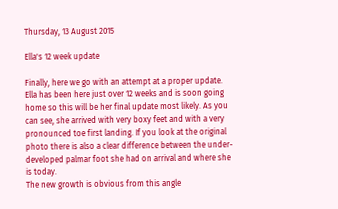Thursday, 13 August 2015

Ella's 12 week update

Finally, here we go with an attempt at a proper update. Ella has been here just over 12 weeks and is soon going home so this will be her final update most likely. As you can see, she arrived with very boxy feet and with a very pronounced toe first landing. If you look at the original photo there is also a clear difference between the under-developed palmar foot she had on arrival and where she is today.
The new growth is obvious from this angle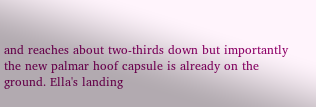and reaches about two-thirds down but importantly the new palmar hoof capsule is already on the ground. Ella's landing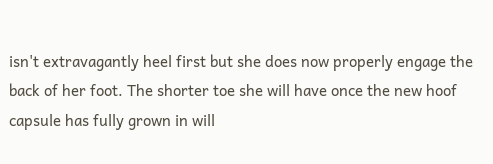isn't extravagantly heel first but she does now properly engage the back of her foot. The shorter toe she will have once the new hoof capsule has fully grown in will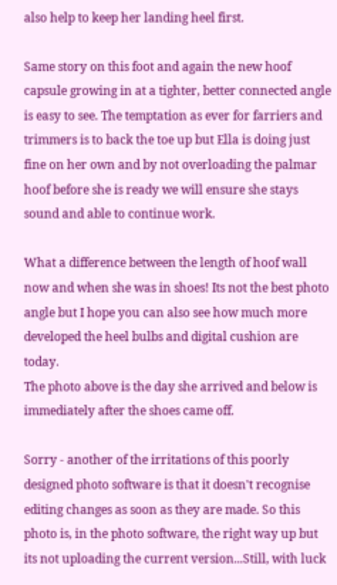also help to keep her landing heel first.

Same story on this foot and again the new hoof capsule growing in at a tighter, better connected angle is easy to see. The temptation as ever for farriers and trimmers is to back the toe up but Ella is doing just fine on her own and by not overloading the palmar hoof before she is ready we will ensure she stays sound and able to continue work.

What a difference between the length of hoof wall now and when she was in shoes! Its not the best photo angle but I hope you can also see how much more developed the heel bulbs and digital cushion are today.
The photo above is the day she arrived and below is immediately after the shoes came off.

Sorry - another of the irritations of this poorly designed photo software is that it doesn't recognise editing changes as soon as they are made. So this photo is, in the photo software, the right way up but its not uploading the current version...Still, with luck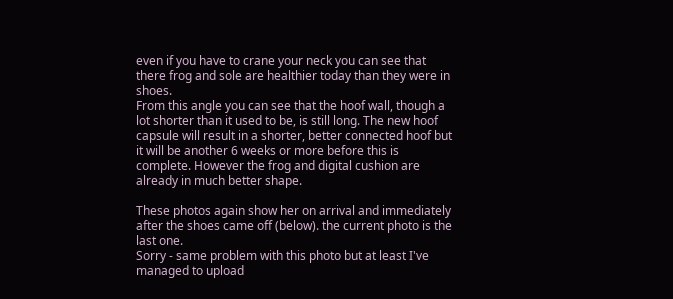even if you have to crane your neck you can see that there frog and sole are healthier today than they were in shoes.
From this angle you can see that the hoof wall, though a lot shorter than it used to be, is still long. The new hoof capsule will result in a shorter, better connected hoof but it will be another 6 weeks or more before this is complete. However the frog and digital cushion are already in much better shape.

These photos again show her on arrival and immediately after the shoes came off (below). the current photo is the last one.
Sorry - same problem with this photo but at least I've managed to upload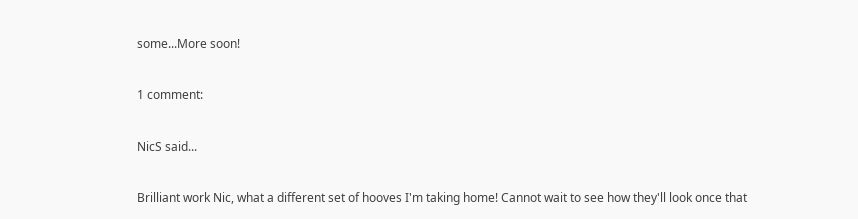some...More soon!

1 comment:

NicS said...

Brilliant work Nic, what a different set of hooves I'm taking home! Cannot wait to see how they'll look once that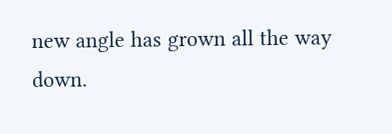new angle has grown all the way down.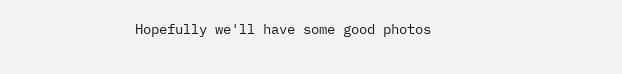Hopefully we'll have some good photos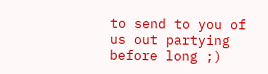to send to you of us out partying before long ;)